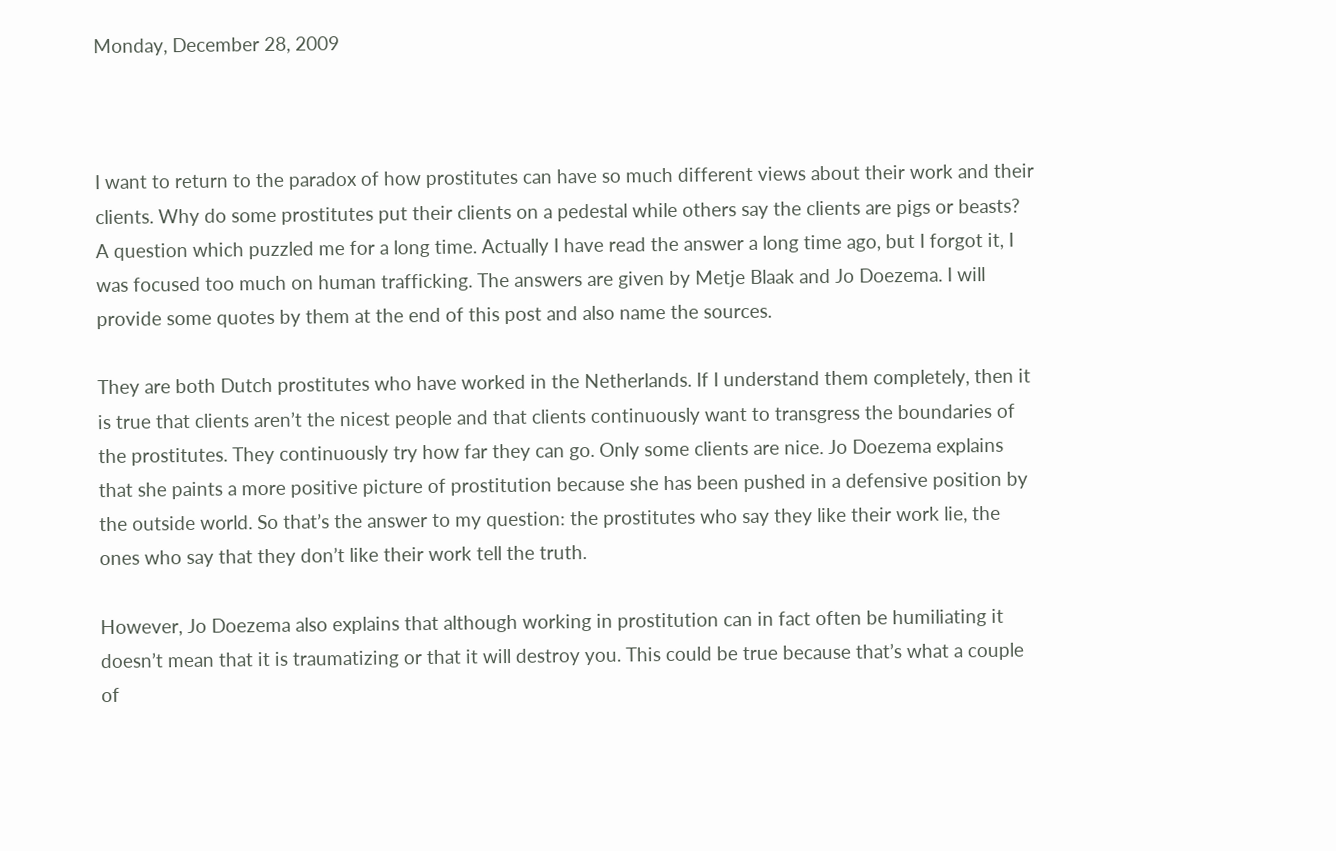Monday, December 28, 2009



I want to return to the paradox of how prostitutes can have so much different views about their work and their clients. Why do some prostitutes put their clients on a pedestal while others say the clients are pigs or beasts? A question which puzzled me for a long time. Actually I have read the answer a long time ago, but I forgot it, I was focused too much on human trafficking. The answers are given by Metje Blaak and Jo Doezema. I will provide some quotes by them at the end of this post and also name the sources.

They are both Dutch prostitutes who have worked in the Netherlands. If I understand them completely, then it is true that clients aren’t the nicest people and that clients continuously want to transgress the boundaries of the prostitutes. They continuously try how far they can go. Only some clients are nice. Jo Doezema explains that she paints a more positive picture of prostitution because she has been pushed in a defensive position by the outside world. So that’s the answer to my question: the prostitutes who say they like their work lie, the ones who say that they don’t like their work tell the truth.

However, Jo Doezema also explains that although working in prostitution can in fact often be humiliating it doesn’t mean that it is traumatizing or that it will destroy you. This could be true because that’s what a couple of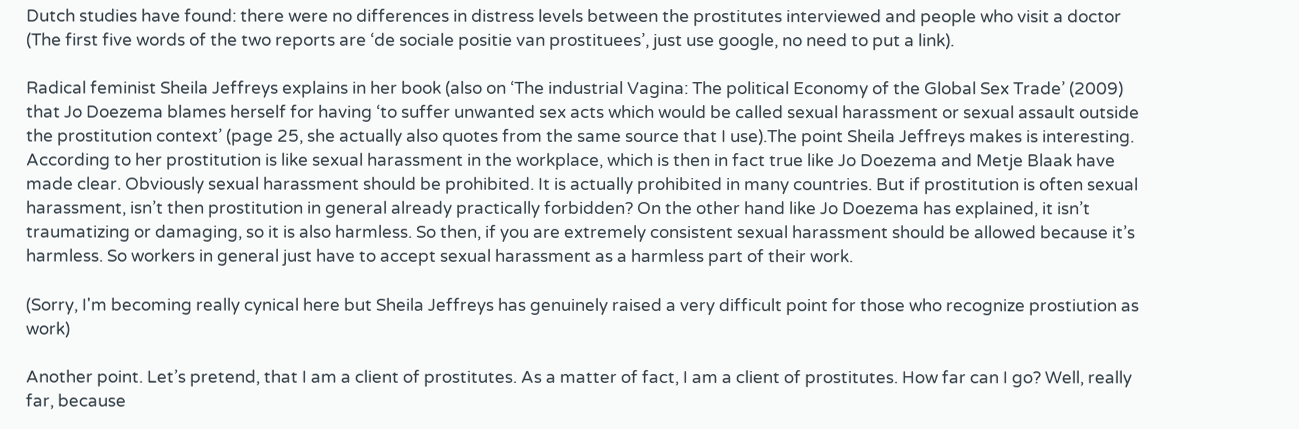Dutch studies have found: there were no differences in distress levels between the prostitutes interviewed and people who visit a doctor (The first five words of the two reports are ‘de sociale positie van prostituees’, just use google, no need to put a link).

Radical feminist Sheila Jeffreys explains in her book (also on ‘The industrial Vagina: The political Economy of the Global Sex Trade’ (2009) that Jo Doezema blames herself for having ‘to suffer unwanted sex acts which would be called sexual harassment or sexual assault outside the prostitution context’ (page 25, she actually also quotes from the same source that I use).The point Sheila Jeffreys makes is interesting. According to her prostitution is like sexual harassment in the workplace, which is then in fact true like Jo Doezema and Metje Blaak have made clear. Obviously sexual harassment should be prohibited. It is actually prohibited in many countries. But if prostitution is often sexual harassment, isn’t then prostitution in general already practically forbidden? On the other hand like Jo Doezema has explained, it isn’t traumatizing or damaging, so it is also harmless. So then, if you are extremely consistent sexual harassment should be allowed because it’s harmless. So workers in general just have to accept sexual harassment as a harmless part of their work.

(Sorry, I'm becoming really cynical here but Sheila Jeffreys has genuinely raised a very difficult point for those who recognize prostiution as work)

Another point. Let’s pretend, that I am a client of prostitutes. As a matter of fact, I am a client of prostitutes. How far can I go? Well, really far, because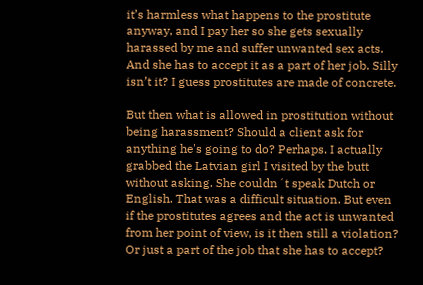it’s harmless what happens to the prostitute anyway, and I pay her so she gets sexually harassed by me and suffer unwanted sex acts. And she has to accept it as a part of her job. Silly isn’t it? I guess prostitutes are made of concrete.

But then what is allowed in prostitution without being harassment? Should a client ask for anything he's going to do? Perhaps. I actually grabbed the Latvian girl I visited by the butt without asking. She couldn´t speak Dutch or English. That was a difficult situation. But even if the prostitutes agrees and the act is unwanted from her point of view, is it then still a violation? Or just a part of the job that she has to accept?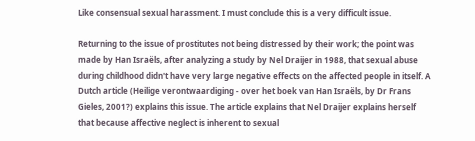Like consensual sexual harassment. I must conclude this is a very difficult issue.

Returning to the issue of prostitutes not being distressed by their work; the point was made by Han Israëls, after analyzing a study by Nel Draijer in 1988, that sexual abuse during childhood didn't have very large negative effects on the affected people in itself. A Dutch article (Heilige verontwaardiging - over het boek van Han Israëls, by Dr Frans Gieles, 2001?) explains this issue. The article explains that Nel Draijer explains herself that because affective neglect is inherent to sexual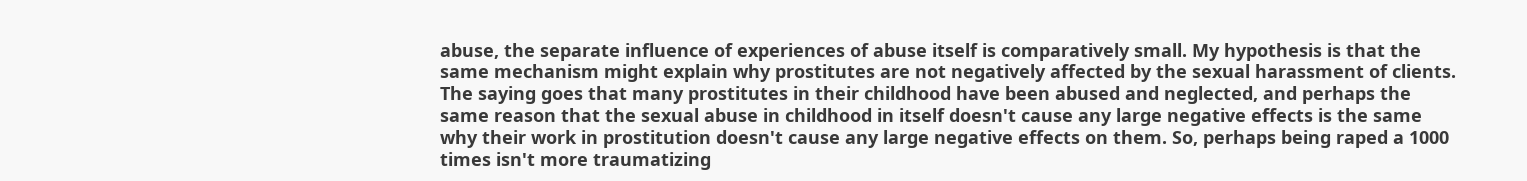abuse, the separate influence of experiences of abuse itself is comparatively small. My hypothesis is that the same mechanism might explain why prostitutes are not negatively affected by the sexual harassment of clients. The saying goes that many prostitutes in their childhood have been abused and neglected, and perhaps the same reason that the sexual abuse in childhood in itself doesn't cause any large negative effects is the same why their work in prostitution doesn't cause any large negative effects on them. So, perhaps being raped a 1000 times isn't more traumatizing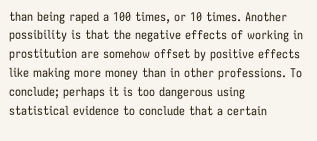than being raped a 100 times, or 10 times. Another possibility is that the negative effects of working in prostitution are somehow offset by positive effects like making more money than in other professions. To conclude; perhaps it is too dangerous using statistical evidence to conclude that a certain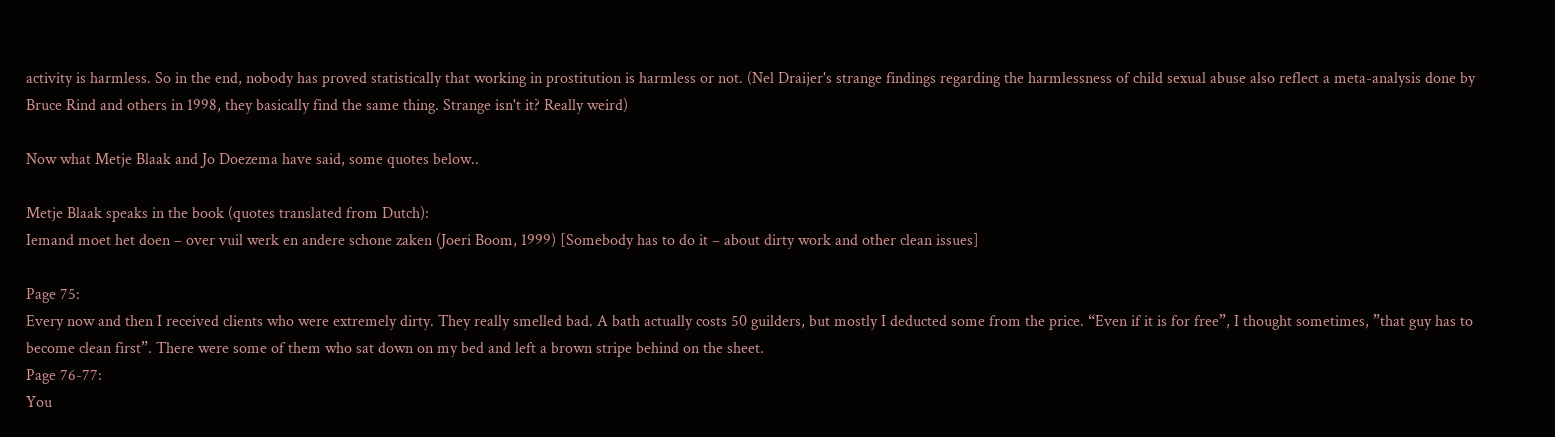activity is harmless. So in the end, nobody has proved statistically that working in prostitution is harmless or not. (Nel Draijer's strange findings regarding the harmlessness of child sexual abuse also reflect a meta-analysis done by Bruce Rind and others in 1998, they basically find the same thing. Strange isn't it? Really weird)

Now what Metje Blaak and Jo Doezema have said, some quotes below..

Metje Blaak speaks in the book (quotes translated from Dutch):
Iemand moet het doen – over vuil werk en andere schone zaken (Joeri Boom, 1999) [Somebody has to do it – about dirty work and other clean issues]

Page 75:
Every now and then I received clients who were extremely dirty. They really smelled bad. A bath actually costs 50 guilders, but mostly I deducted some from the price. “Even if it is for free”, I thought sometimes, ”that guy has to become clean first”. There were some of them who sat down on my bed and left a brown stripe behind on the sheet.
Page 76-77:
You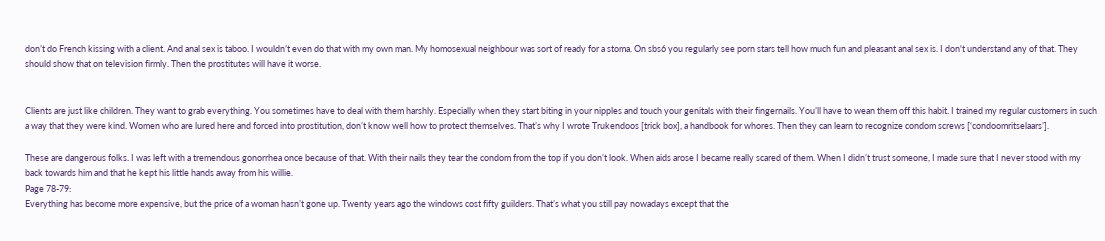don’t do French kissing with a client. And anal sex is taboo. I wouldn’t even do that with my own man. My homosexual neighbour was sort of ready for a stoma. On sbs6 you regularly see porn stars tell how much fun and pleasant anal sex is. I don't understand any of that. They should show that on television firmly. Then the prostitutes will have it worse.


Clients are just like children. They want to grab everything. You sometimes have to deal with them harshly. Especially when they start biting in your nipples and touch your genitals with their fingernails. You’ll have to wean them off this habit. I trained my regular customers in such a way that they were kind. Women who are lured here and forced into prostitution, don’t know well how to protect themselves. That’s why I wrote Trukendoos [trick box], a handbook for whores. Then they can learn to recognize condom screws [‘condoomritselaars’].

These are dangerous folks. I was left with a tremendous gonorrhea once because of that. With their nails they tear the condom from the top if you don’t look. When aids arose I became really scared of them. When I didn’t trust someone, I made sure that I never stood with my back towards him and that he kept his little hands away from his willie.
Page 78-79:
Everything has become more expensive, but the price of a woman hasn’t gone up. Twenty years ago the windows cost fifty guilders. That’s what you still pay nowadays except that the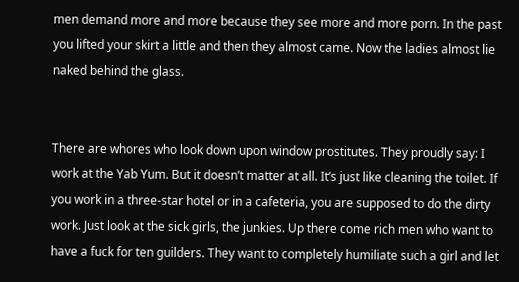men demand more and more because they see more and more porn. In the past you lifted your skirt a little and then they almost came. Now the ladies almost lie naked behind the glass.


There are whores who look down upon window prostitutes. They proudly say: I work at the Yab Yum. But it doesn’t matter at all. It’s just like cleaning the toilet. If you work in a three-star hotel or in a cafeteria, you are supposed to do the dirty work. Just look at the sick girls, the junkies. Up there come rich men who want to have a fuck for ten guilders. They want to completely humiliate such a girl and let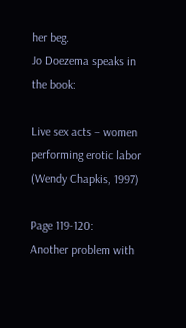her beg.
Jo Doezema speaks in the book:

Live sex acts – women performing erotic labor (Wendy Chapkis, 1997)

Page 119-120:
Another problem with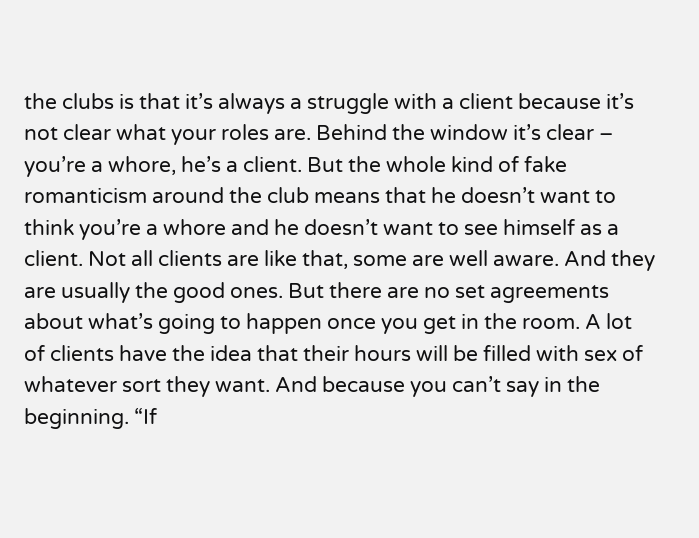the clubs is that it’s always a struggle with a client because it’s not clear what your roles are. Behind the window it’s clear – you’re a whore, he’s a client. But the whole kind of fake romanticism around the club means that he doesn’t want to think you’re a whore and he doesn’t want to see himself as a client. Not all clients are like that, some are well aware. And they are usually the good ones. But there are no set agreements about what’s going to happen once you get in the room. A lot of clients have the idea that their hours will be filled with sex of whatever sort they want. And because you can’t say in the beginning. “If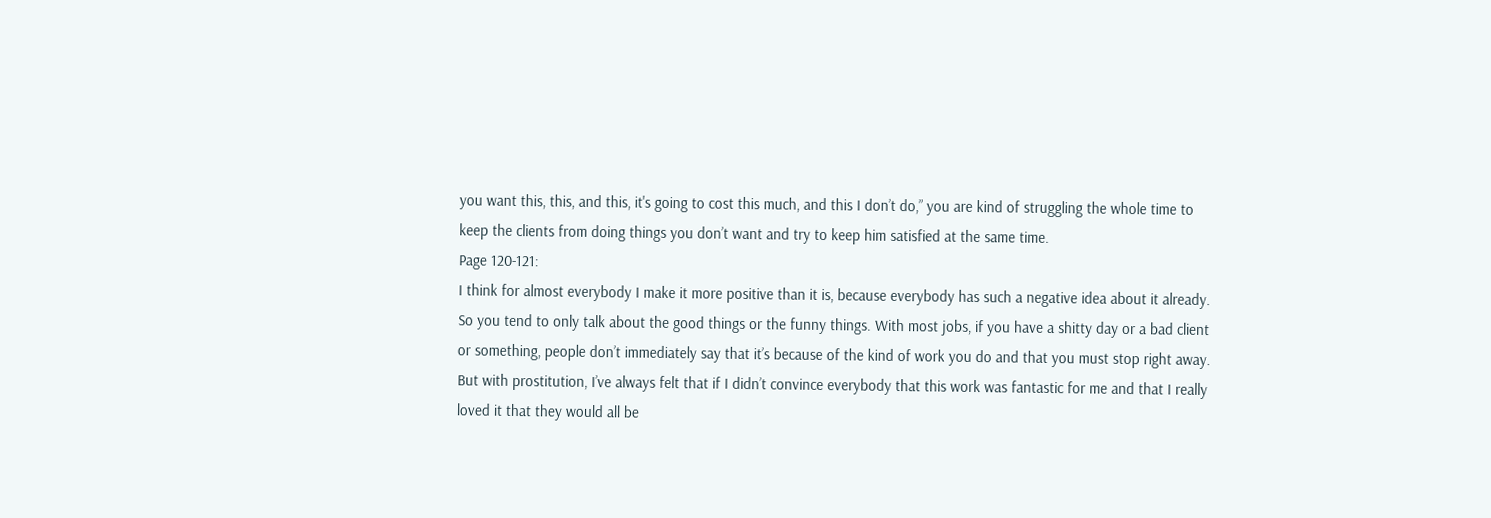you want this, this, and this, it's going to cost this much, and this I don’t do,” you are kind of struggling the whole time to keep the clients from doing things you don’t want and try to keep him satisfied at the same time.
Page 120-121:
I think for almost everybody I make it more positive than it is, because everybody has such a negative idea about it already. So you tend to only talk about the good things or the funny things. With most jobs, if you have a shitty day or a bad client or something, people don’t immediately say that it’s because of the kind of work you do and that you must stop right away. But with prostitution, I’ve always felt that if I didn’t convince everybody that this work was fantastic for me and that I really loved it that they would all be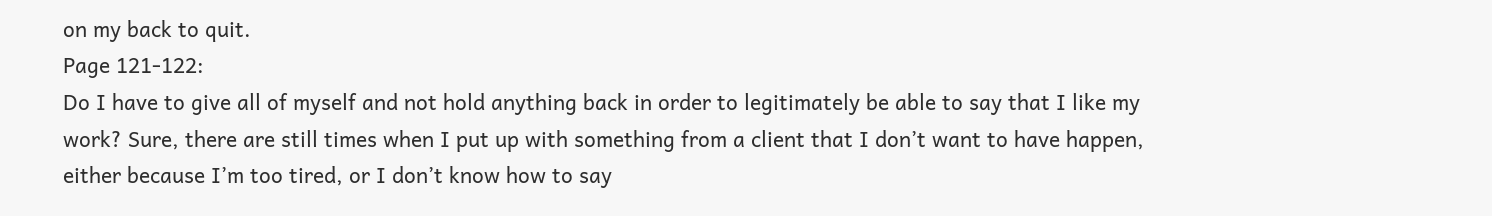on my back to quit.
Page 121-122:
Do I have to give all of myself and not hold anything back in order to legitimately be able to say that I like my work? Sure, there are still times when I put up with something from a client that I don’t want to have happen, either because I’m too tired, or I don’t know how to say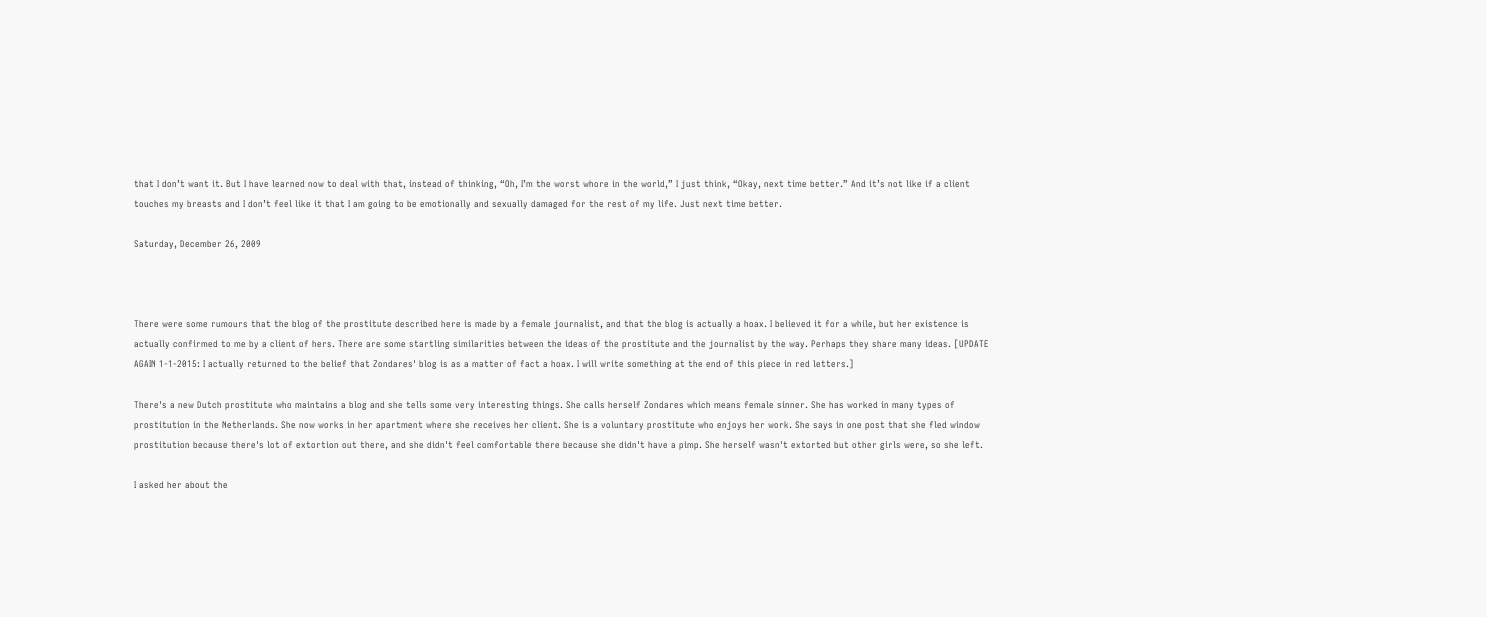that I don’t want it. But I have learned now to deal with that, instead of thinking, “Oh, I’m the worst whore in the world,” I just think, “Okay, next time better.” And it’s not like if a client touches my breasts and I don’t feel like it that I am going to be emotionally and sexually damaged for the rest of my life. Just next time better.

Saturday, December 26, 2009



There were some rumours that the blog of the prostitute described here is made by a female journalist, and that the blog is actually a hoax. I believed it for a while, but her existence is actually confirmed to me by a client of hers. There are some startling similarities between the ideas of the prostitute and the journalist by the way. Perhaps they share many ideas. [UPDATE AGAIN 1-1-2015: I actually returned to the belief that Zondares' blog is as a matter of fact a hoax. I will write something at the end of this piece in red letters.]

There's a new Dutch prostitute who maintains a blog and she tells some very interesting things. She calls herself Zondares which means female sinner. She has worked in many types of prostitution in the Netherlands. She now works in her apartment where she receives her client. She is a voluntary prostitute who enjoys her work. She says in one post that she fled window prostitution because there's lot of extortion out there, and she didn't feel comfortable there because she didn't have a pimp. She herself wasn't extorted but other girls were, so she left.

I asked her about the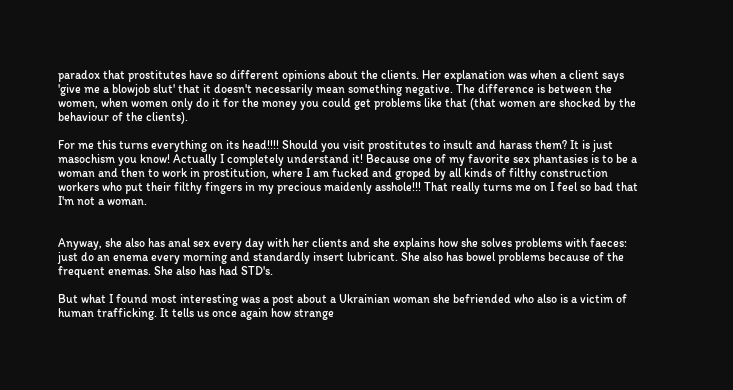paradox that prostitutes have so different opinions about the clients. Her explanation was when a client says 'give me a blowjob slut' that it doesn't necessarily mean something negative. The difference is between the women, when women only do it for the money you could get problems like that (that women are shocked by the behaviour of the clients).

For me this turns everything on its head!!!! Should you visit prostitutes to insult and harass them? It is just masochism you know! Actually I completely understand it! Because one of my favorite sex phantasies is to be a woman and then to work in prostitution, where I am fucked and groped by all kinds of filthy construction workers who put their filthy fingers in my precious maidenly asshole!!! That really turns me on I feel so bad that I'm not a woman.


Anyway, she also has anal sex every day with her clients and she explains how she solves problems with faeces: just do an enema every morning and standardly insert lubricant. She also has bowel problems because of the frequent enemas. She also has had STD's.

But what I found most interesting was a post about a Ukrainian woman she befriended who also is a victim of human trafficking. It tells us once again how strange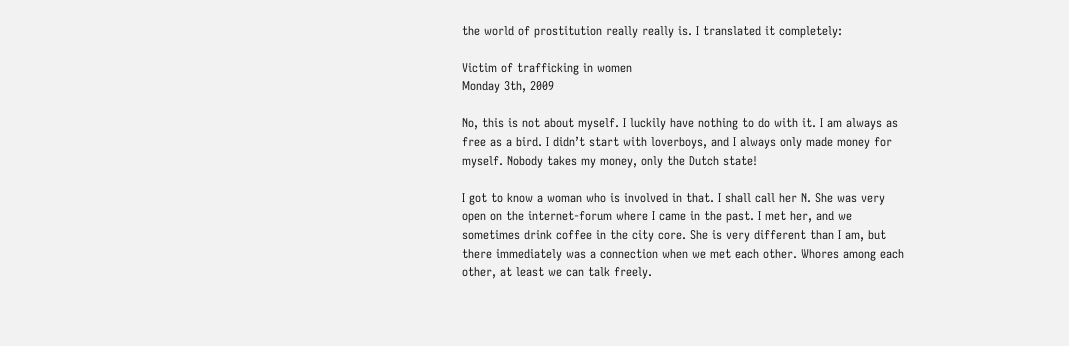the world of prostitution really really is. I translated it completely:

Victim of trafficking in women
Monday 3th, 2009

No, this is not about myself. I luckily have nothing to do with it. I am always as free as a bird. I didn’t start with loverboys, and I always only made money for myself. Nobody takes my money, only the Dutch state!

I got to know a woman who is involved in that. I shall call her N. She was very open on the internet-forum where I came in the past. I met her, and we sometimes drink coffee in the city core. She is very different than I am, but there immediately was a connection when we met each other. Whores among each other, at least we can talk freely.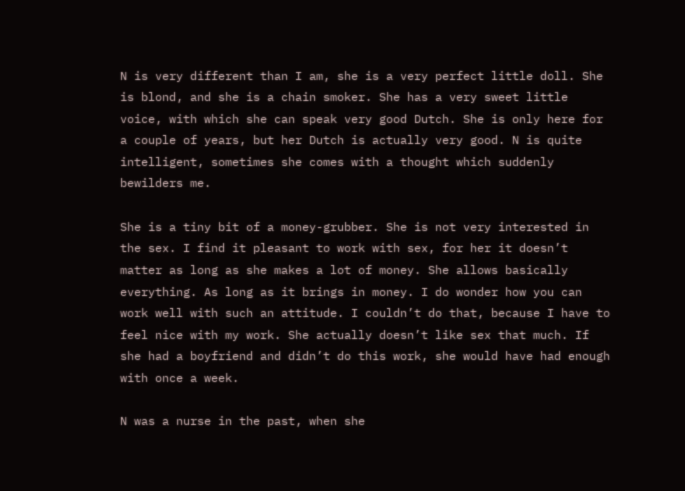N is very different than I am, she is a very perfect little doll. She is blond, and she is a chain smoker. She has a very sweet little voice, with which she can speak very good Dutch. She is only here for a couple of years, but her Dutch is actually very good. N is quite intelligent, sometimes she comes with a thought which suddenly bewilders me.

She is a tiny bit of a money-grubber. She is not very interested in the sex. I find it pleasant to work with sex, for her it doesn’t matter as long as she makes a lot of money. She allows basically everything. As long as it brings in money. I do wonder how you can work well with such an attitude. I couldn’t do that, because I have to feel nice with my work. She actually doesn’t like sex that much. If she had a boyfriend and didn’t do this work, she would have had enough with once a week.

N was a nurse in the past, when she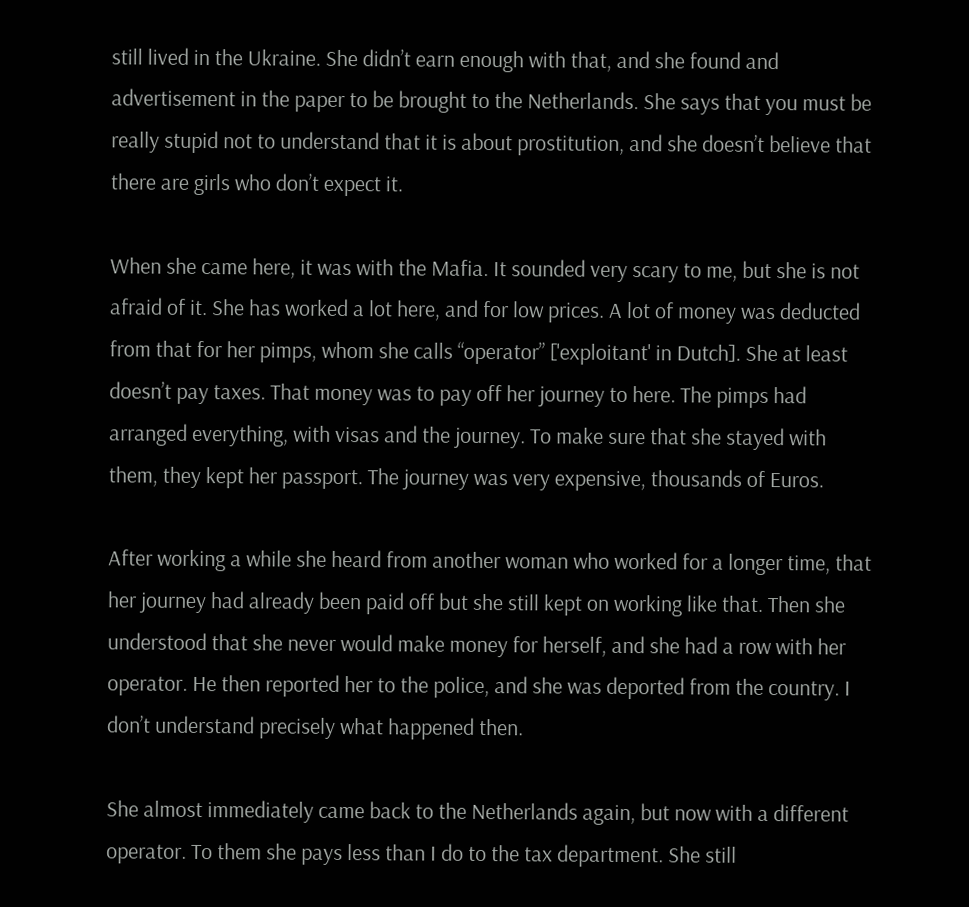still lived in the Ukraine. She didn’t earn enough with that, and she found and advertisement in the paper to be brought to the Netherlands. She says that you must be really stupid not to understand that it is about prostitution, and she doesn’t believe that there are girls who don’t expect it.

When she came here, it was with the Mafia. It sounded very scary to me, but she is not afraid of it. She has worked a lot here, and for low prices. A lot of money was deducted from that for her pimps, whom she calls “operator” ['exploitant' in Dutch]. She at least doesn’t pay taxes. That money was to pay off her journey to here. The pimps had arranged everything, with visas and the journey. To make sure that she stayed with them, they kept her passport. The journey was very expensive, thousands of Euros.

After working a while she heard from another woman who worked for a longer time, that her journey had already been paid off but she still kept on working like that. Then she understood that she never would make money for herself, and she had a row with her operator. He then reported her to the police, and she was deported from the country. I don’t understand precisely what happened then.

She almost immediately came back to the Netherlands again, but now with a different operator. To them she pays less than I do to the tax department. She still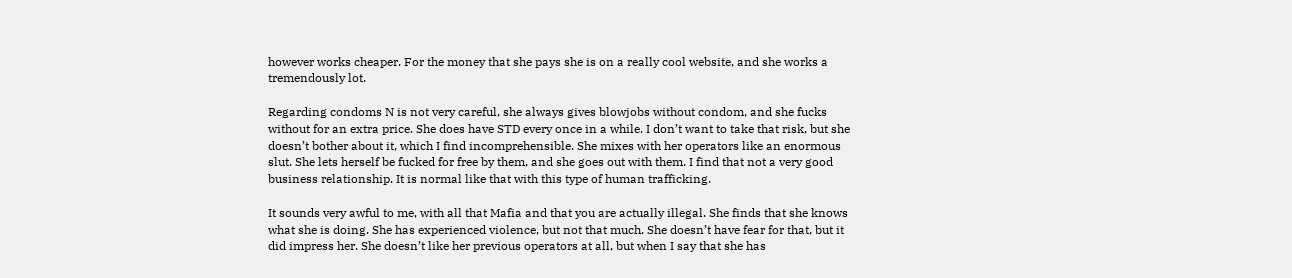however works cheaper. For the money that she pays she is on a really cool website, and she works a tremendously lot.

Regarding condoms N is not very careful, she always gives blowjobs without condom, and she fucks without for an extra price. She does have STD every once in a while. I don’t want to take that risk, but she doesn’t bother about it, which I find incomprehensible. She mixes with her operators like an enormous slut. She lets herself be fucked for free by them, and she goes out with them. I find that not a very good business relationship. It is normal like that with this type of human trafficking.

It sounds very awful to me, with all that Mafia and that you are actually illegal. She finds that she knows what she is doing. She has experienced violence, but not that much. She doesn’t have fear for that, but it did impress her. She doesn’t like her previous operators at all, but when I say that she has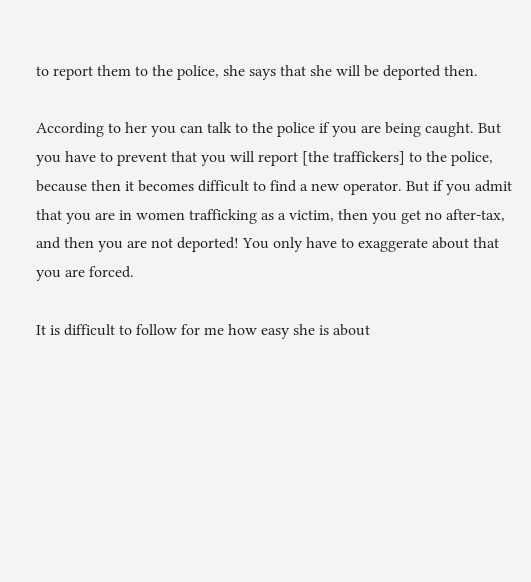to report them to the police, she says that she will be deported then.

According to her you can talk to the police if you are being caught. But you have to prevent that you will report [the traffickers] to the police, because then it becomes difficult to find a new operator. But if you admit that you are in women trafficking as a victim, then you get no after-tax, and then you are not deported! You only have to exaggerate about that you are forced.

It is difficult to follow for me how easy she is about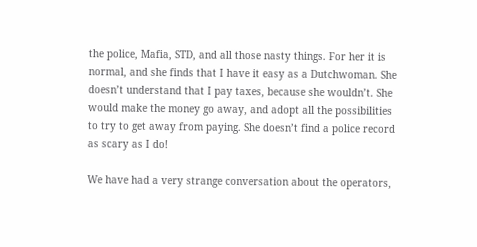the police, Mafia, STD, and all those nasty things. For her it is normal, and she finds that I have it easy as a Dutchwoman. She doesn’t understand that I pay taxes, because she wouldn’t. She would make the money go away, and adopt all the possibilities to try to get away from paying. She doesn’t find a police record as scary as I do!

We have had a very strange conversation about the operators,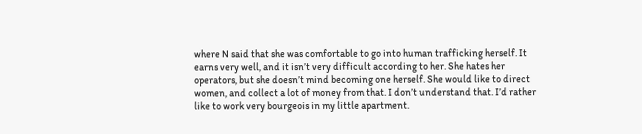where N said that she was comfortable to go into human trafficking herself. It earns very well, and it isn’t very difficult according to her. She hates her operators, but she doesn’t mind becoming one herself. She would like to direct women, and collect a lot of money from that. I don’t understand that. I’d rather like to work very bourgeois in my little apartment.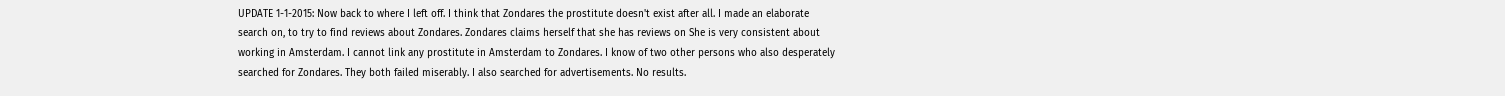UPDATE 1-1-2015: Now back to where I left off. I think that Zondares the prostitute doesn't exist after all. I made an elaborate search on, to try to find reviews about Zondares. Zondares claims herself that she has reviews on She is very consistent about working in Amsterdam. I cannot link any prostitute in Amsterdam to Zondares. I know of two other persons who also desperately searched for Zondares. They both failed miserably. I also searched for advertisements. No results.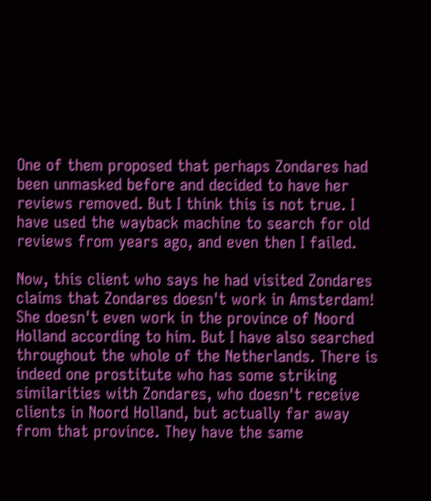One of them proposed that perhaps Zondares had been unmasked before and decided to have her reviews removed. But I think this is not true. I have used the wayback machine to search for old reviews from years ago, and even then I failed.

Now, this client who says he had visited Zondares claims that Zondares doesn't work in Amsterdam! She doesn't even work in the province of Noord Holland according to him. But I have also searched throughout the whole of the Netherlands. There is indeed one prostitute who has some striking similarities with Zondares, who doesn't receive clients in Noord Holland, but actually far away from that province. They have the same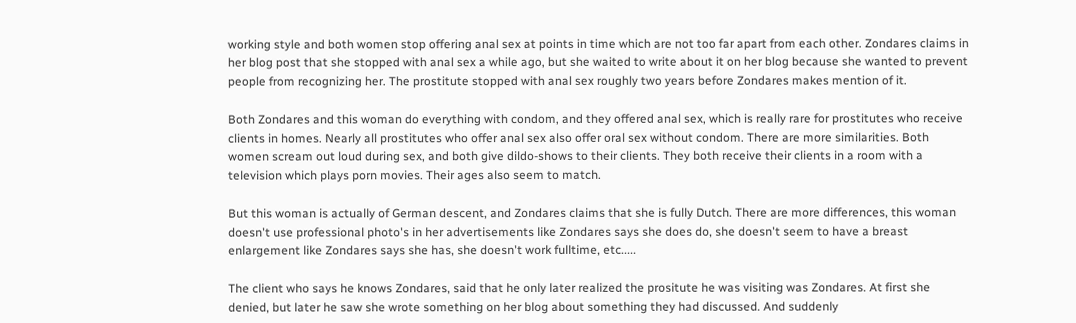working style and both women stop offering anal sex at points in time which are not too far apart from each other. Zondares claims in her blog post that she stopped with anal sex a while ago, but she waited to write about it on her blog because she wanted to prevent people from recognizing her. The prostitute stopped with anal sex roughly two years before Zondares makes mention of it.

Both Zondares and this woman do everything with condom, and they offered anal sex, which is really rare for prostitutes who receive clients in homes. Nearly all prostitutes who offer anal sex also offer oral sex without condom. There are more similarities. Both women scream out loud during sex, and both give dildo-shows to their clients. They both receive their clients in a room with a television which plays porn movies. Their ages also seem to match.

But this woman is actually of German descent, and Zondares claims that she is fully Dutch. There are more differences, this woman doesn't use professional photo's in her advertisements like Zondares says she does do, she doesn't seem to have a breast enlargement like Zondares says she has, she doesn't work fulltime, etc.....

The client who says he knows Zondares, said that he only later realized the prositute he was visiting was Zondares. At first she denied, but later he saw she wrote something on her blog about something they had discussed. And suddenly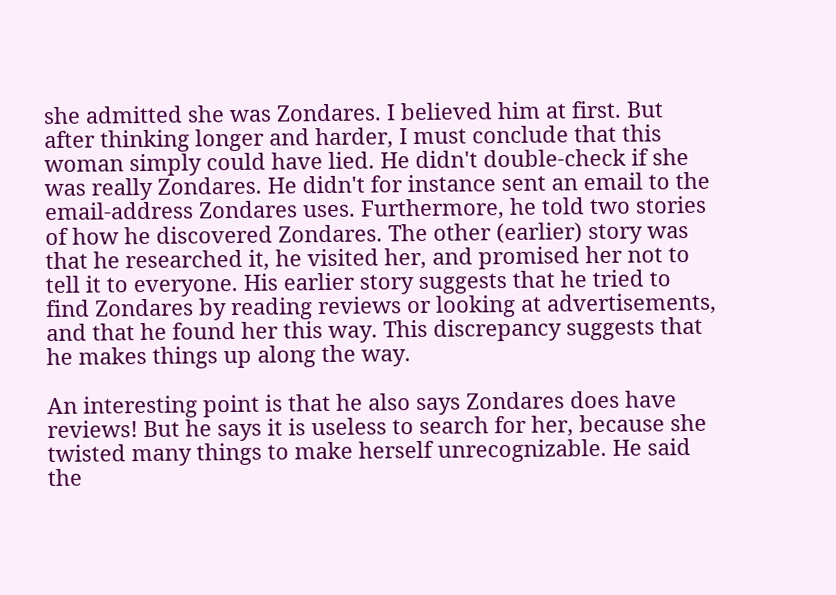she admitted she was Zondares. I believed him at first. But after thinking longer and harder, I must conclude that this woman simply could have lied. He didn't double-check if she was really Zondares. He didn't for instance sent an email to the email-address Zondares uses. Furthermore, he told two stories of how he discovered Zondares. The other (earlier) story was that he researched it, he visited her, and promised her not to tell it to everyone. His earlier story suggests that he tried to find Zondares by reading reviews or looking at advertisements, and that he found her this way. This discrepancy suggests that he makes things up along the way.

An interesting point is that he also says Zondares does have reviews! But he says it is useless to search for her, because she twisted many things to make herself unrecognizable. He said the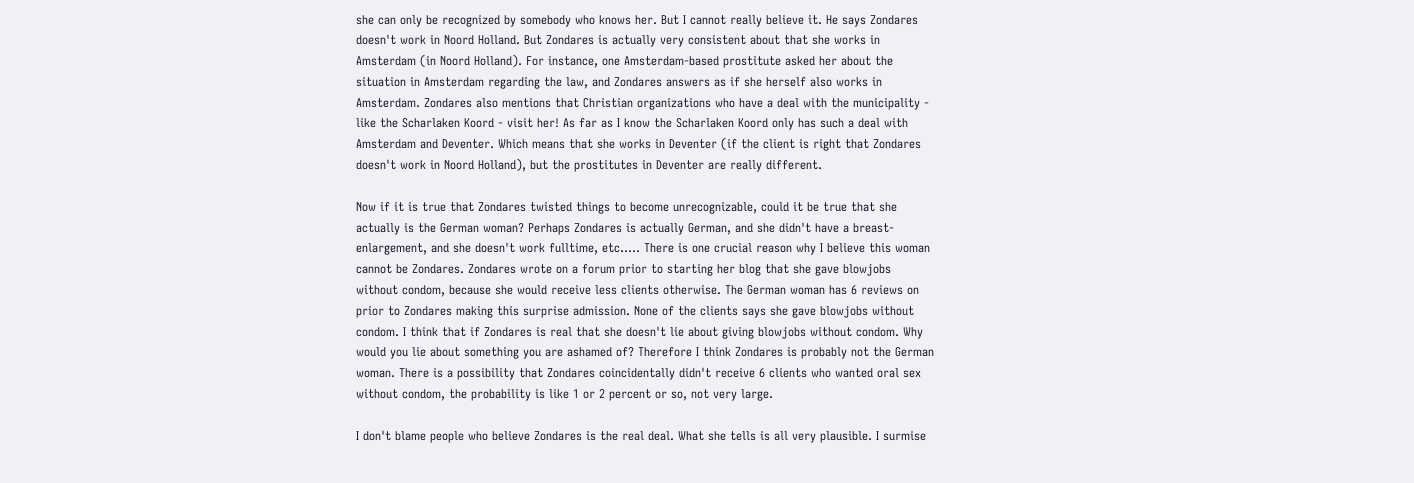she can only be recognized by somebody who knows her. But I cannot really believe it. He says Zondares doesn't work in Noord Holland. But Zondares is actually very consistent about that she works in Amsterdam (in Noord Holland). For instance, one Amsterdam-based prostitute asked her about the situation in Amsterdam regarding the law, and Zondares answers as if she herself also works in Amsterdam. Zondares also mentions that Christian organizations who have a deal with the municipality - like the Scharlaken Koord - visit her! As far as I know the Scharlaken Koord only has such a deal with Amsterdam and Deventer. Which means that she works in Deventer (if the client is right that Zondares doesn't work in Noord Holland), but the prostitutes in Deventer are really different.

Now if it is true that Zondares twisted things to become unrecognizable, could it be true that she actually is the German woman? Perhaps Zondares is actually German, and she didn't have a breast-enlargement, and she doesn't work fulltime, etc..... There is one crucial reason why I believe this woman cannot be Zondares. Zondares wrote on a forum prior to starting her blog that she gave blowjobs without condom, because she would receive less clients otherwise. The German woman has 6 reviews on prior to Zondares making this surprise admission. None of the clients says she gave blowjobs without condom. I think that if Zondares is real that she doesn't lie about giving blowjobs without condom. Why would you lie about something you are ashamed of? Therefore I think Zondares is probably not the German woman. There is a possibility that Zondares coincidentally didn't receive 6 clients who wanted oral sex without condom, the probability is like 1 or 2 percent or so, not very large.

I don't blame people who believe Zondares is the real deal. What she tells is all very plausible. I surmise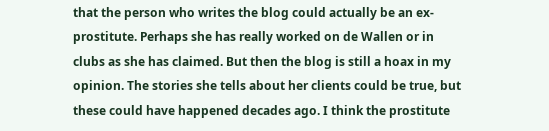that the person who writes the blog could actually be an ex-prostitute. Perhaps she has really worked on de Wallen or in clubs as she has claimed. But then the blog is still a hoax in my opinion. The stories she tells about her clients could be true, but these could have happened decades ago. I think the prostitute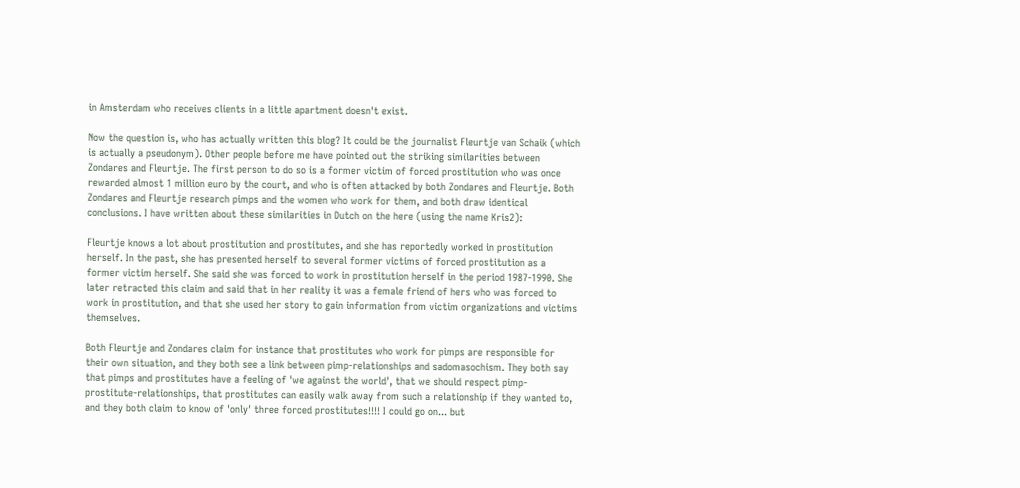in Amsterdam who receives clients in a little apartment doesn't exist.

Now the question is, who has actually written this blog? It could be the journalist Fleurtje van Schaik (which is actually a pseudonym). Other people before me have pointed out the striking similarities between Zondares and Fleurtje. The first person to do so is a former victim of forced prostitution who was once rewarded almost 1 million euro by the court, and who is often attacked by both Zondares and Fleurtje. Both Zondares and Fleurtje research pimps and the women who work for them, and both draw identical conclusions. I have written about these similarities in Dutch on the here (using the name Kris2):

Fleurtje knows a lot about prostitution and prostitutes, and she has reportedly worked in prostitution herself. In the past, she has presented herself to several former victims of forced prostitution as a former victim herself. She said she was forced to work in prostitution herself in the period 1987-1990. She later retracted this claim and said that in her reality it was a female friend of hers who was forced to work in prostitution, and that she used her story to gain information from victim organizations and victims themselves.

Both Fleurtje and Zondares claim for instance that prostitutes who work for pimps are responsible for their own situation, and they both see a link between pimp-relationships and sadomasochism. They both say that pimps and prostitutes have a feeling of 'we against the world', that we should respect pimp-prostitute-relationships, that prostitutes can easily walk away from such a relationship if they wanted to, and they both claim to know of 'only' three forced prostitutes!!!! I could go on... but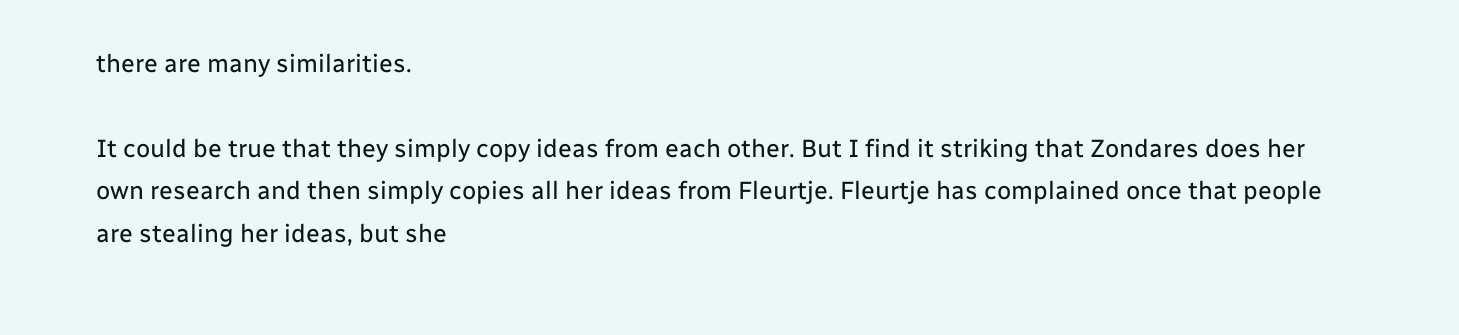there are many similarities.

It could be true that they simply copy ideas from each other. But I find it striking that Zondares does her own research and then simply copies all her ideas from Fleurtje. Fleurtje has complained once that people are stealing her ideas, but she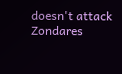doesn't attack Zondares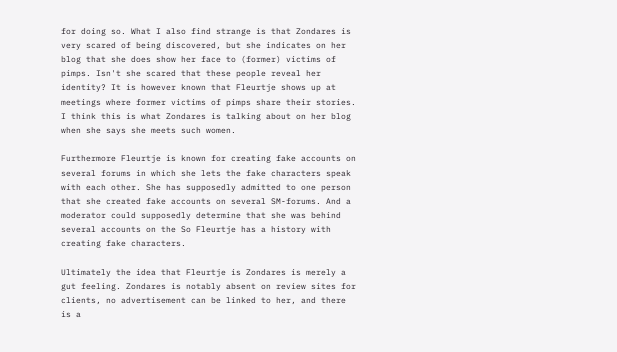for doing so. What I also find strange is that Zondares is very scared of being discovered, but she indicates on her blog that she does show her face to (former) victims of pimps. Isn't she scared that these people reveal her identity? It is however known that Fleurtje shows up at meetings where former victims of pimps share their stories. I think this is what Zondares is talking about on her blog when she says she meets such women.

Furthermore Fleurtje is known for creating fake accounts on several forums in which she lets the fake characters speak with each other. She has supposedly admitted to one person that she created fake accounts on several SM-forums. And a moderator could supposedly determine that she was behind several accounts on the So Fleurtje has a history with creating fake characters.

Ultimately the idea that Fleurtje is Zondares is merely a gut feeling. Zondares is notably absent on review sites for clients, no advertisement can be linked to her, and there is a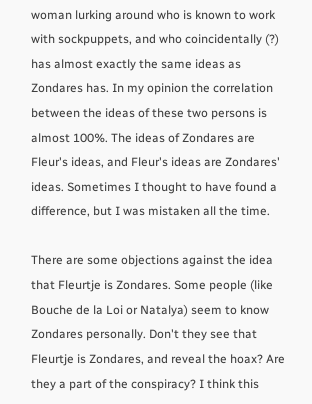woman lurking around who is known to work with sockpuppets, and who coincidentally (?) has almost exactly the same ideas as Zondares has. In my opinion the correlation between the ideas of these two persons is almost 100%. The ideas of Zondares are Fleur's ideas, and Fleur's ideas are Zondares' ideas. Sometimes I thought to have found a difference, but I was mistaken all the time.

There are some objections against the idea that Fleurtje is Zondares. Some people (like Bouche de la Loi or Natalya) seem to know Zondares personally. Don't they see that Fleurtje is Zondares, and reveal the hoax? Are they a part of the conspiracy? I think this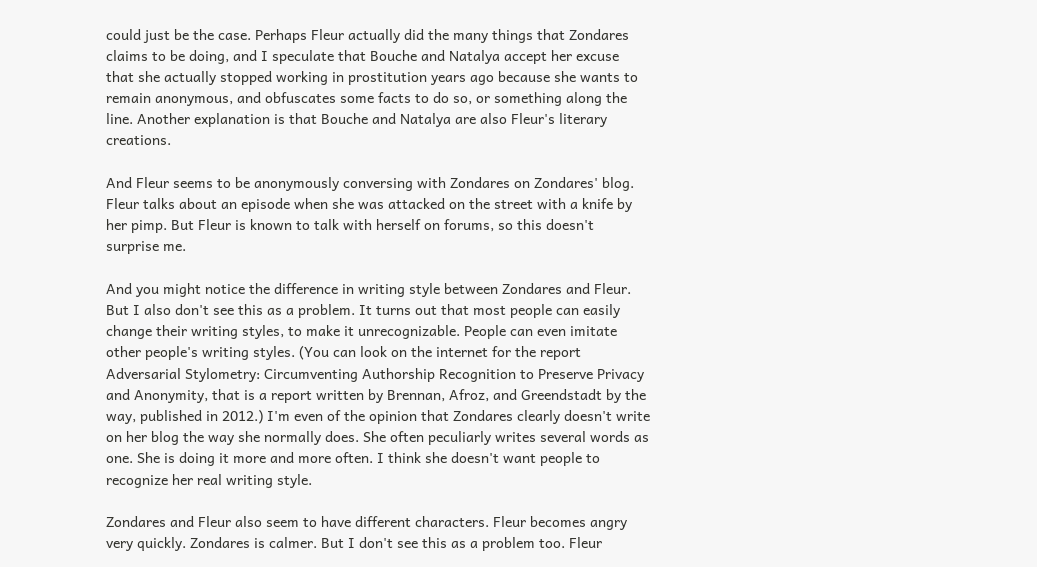could just be the case. Perhaps Fleur actually did the many things that Zondares claims to be doing, and I speculate that Bouche and Natalya accept her excuse that she actually stopped working in prostitution years ago because she wants to remain anonymous, and obfuscates some facts to do so, or something along the line. Another explanation is that Bouche and Natalya are also Fleur's literary creations.

And Fleur seems to be anonymously conversing with Zondares on Zondares' blog. Fleur talks about an episode when she was attacked on the street with a knife by her pimp. But Fleur is known to talk with herself on forums, so this doesn't surprise me.

And you might notice the difference in writing style between Zondares and Fleur. But I also don't see this as a problem. It turns out that most people can easily change their writing styles, to make it unrecognizable. People can even imitate other people's writing styles. (You can look on the internet for the report Adversarial Stylometry: Circumventing Authorship Recognition to Preserve Privacy and Anonymity, that is a report written by Brennan, Afroz, and Greendstadt by the way, published in 2012.) I'm even of the opinion that Zondares clearly doesn't write on her blog the way she normally does. She often peculiarly writes several words as one. She is doing it more and more often. I think she doesn't want people to recognize her real writing style.

Zondares and Fleur also seem to have different characters. Fleur becomes angry very quickly. Zondares is calmer. But I don't see this as a problem too. Fleur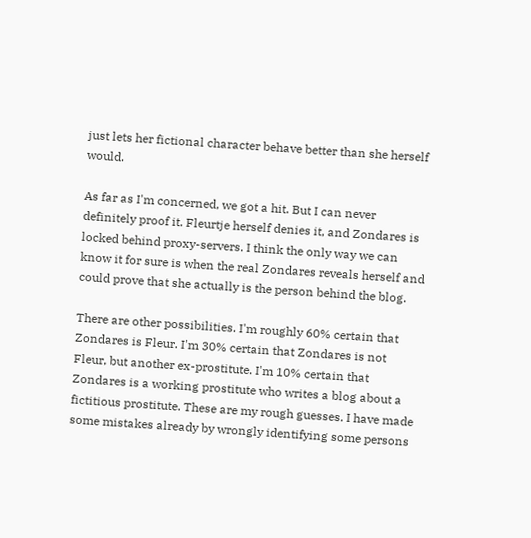just lets her fictional character behave better than she herself would.

As far as I'm concerned, we got a hit. But I can never definitely proof it. Fleurtje herself denies it, and Zondares is locked behind proxy-servers. I think the only way we can know it for sure is when the real Zondares reveals herself and could prove that she actually is the person behind the blog.

There are other possibilities. I'm roughly 60% certain that Zondares is Fleur. I'm 30% certain that Zondares is not Fleur, but another ex-prostitute. I'm 10% certain that Zondares is a working prostitute who writes a blog about a fictitious prostitute. These are my rough guesses. I have made some mistakes already by wrongly identifying some persons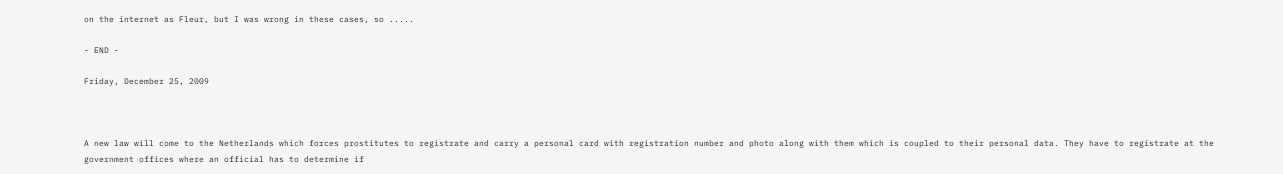on the internet as Fleur, but I was wrong in these cases, so .....

- END -

Friday, December 25, 2009



A new law will come to the Netherlands which forces prostitutes to registrate and carry a personal card with registration number and photo along with them which is coupled to their personal data. They have to registrate at the government offices where an official has to determine if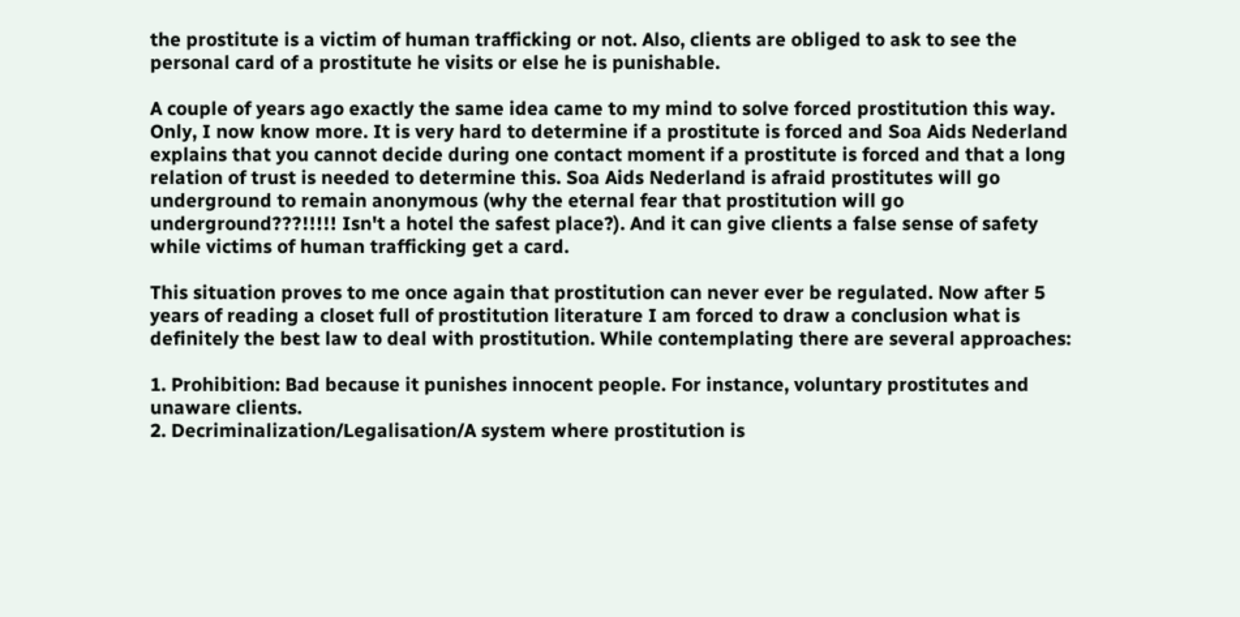the prostitute is a victim of human trafficking or not. Also, clients are obliged to ask to see the personal card of a prostitute he visits or else he is punishable.

A couple of years ago exactly the same idea came to my mind to solve forced prostitution this way. Only, I now know more. It is very hard to determine if a prostitute is forced and Soa Aids Nederland explains that you cannot decide during one contact moment if a prostitute is forced and that a long relation of trust is needed to determine this. Soa Aids Nederland is afraid prostitutes will go underground to remain anonymous (why the eternal fear that prostitution will go underground???!!!!! Isn't a hotel the safest place?). And it can give clients a false sense of safety while victims of human trafficking get a card.

This situation proves to me once again that prostitution can never ever be regulated. Now after 5 years of reading a closet full of prostitution literature I am forced to draw a conclusion what is definitely the best law to deal with prostitution. While contemplating there are several approaches:

1. Prohibition: Bad because it punishes innocent people. For instance, voluntary prostitutes and unaware clients.
2. Decriminalization/Legalisation/A system where prostitution is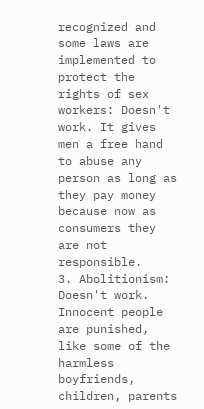recognized and some laws are implemented to protect the rights of sex workers: Doesn't work. It gives men a free hand to abuse any person as long as they pay money because now as consumers they are not responsible.
3. Abolitionism: Doesn't work. Innocent people are punished, like some of the harmless boyfriends, children, parents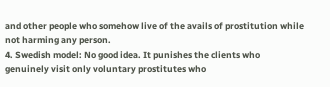and other people who somehow live of the avails of prostitution while not harming any person.
4. Swedish model: No good idea. It punishes the clients who genuinely visit only voluntary prostitutes who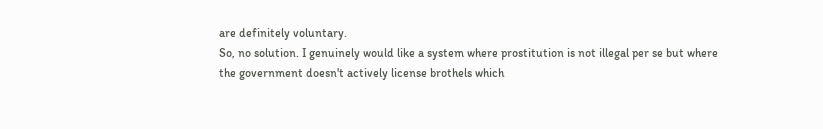are definitely voluntary.
So, no solution. I genuinely would like a system where prostitution is not illegal per se but where the government doesn't actively license brothels which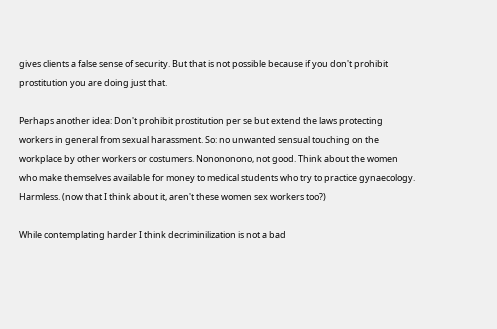gives clients a false sense of security. But that is not possible because if you don't prohibit prostitution you are doing just that.

Perhaps another idea: Don't prohibit prostitution per se but extend the laws protecting workers in general from sexual harassment. So: no unwanted sensual touching on the workplace by other workers or costumers. Nonononono, not good. Think about the women who make themselves available for money to medical students who try to practice gynaecology. Harmless. (now that I think about it, aren't these women sex workers too?)

While contemplating harder I think decriminilization is not a bad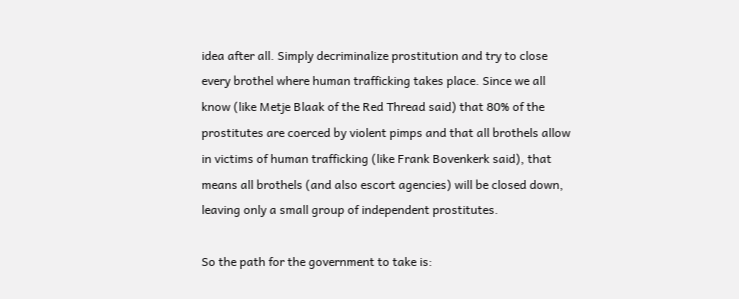idea after all. Simply decriminalize prostitution and try to close every brothel where human trafficking takes place. Since we all know (like Metje Blaak of the Red Thread said) that 80% of the prostitutes are coerced by violent pimps and that all brothels allow in victims of human trafficking (like Frank Bovenkerk said), that means all brothels (and also escort agencies) will be closed down, leaving only a small group of independent prostitutes.

So the path for the government to take is: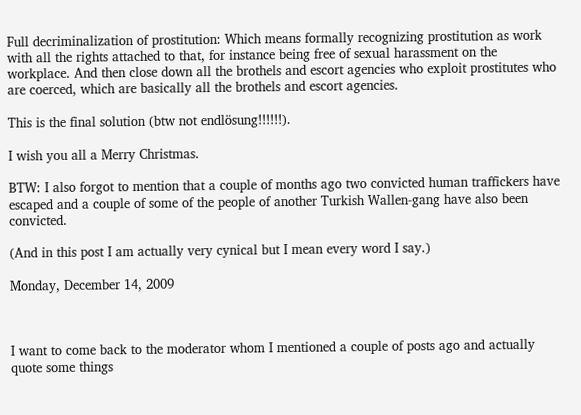Full decriminalization of prostitution: Which means formally recognizing prostitution as work with all the rights attached to that, for instance being free of sexual harassment on the workplace. And then close down all the brothels and escort agencies who exploit prostitutes who are coerced, which are basically all the brothels and escort agencies.

This is the final solution (btw not endlösung!!!!!!).

I wish you all a Merry Christmas.

BTW: I also forgot to mention that a couple of months ago two convicted human traffickers have escaped and a couple of some of the people of another Turkish Wallen-gang have also been convicted.

(And in this post I am actually very cynical but I mean every word I say.)

Monday, December 14, 2009



I want to come back to the moderator whom I mentioned a couple of posts ago and actually quote some things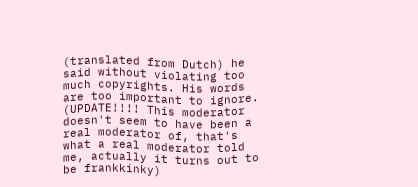(translated from Dutch) he said without violating too much copyrights. His words are too important to ignore. (UPDATE!!!! This moderator doesn't seem to have been a real moderator of, that's what a real moderator told me, actually it turns out to be frankkinky)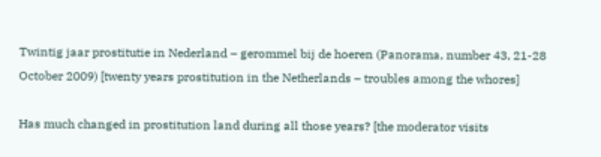Twintig jaar prostitutie in Nederland – gerommel bij de hoeren (Panorama, number 43, 21-28 October 2009) [twenty years prostitution in the Netherlands – troubles among the whores]

Has much changed in prostitution land during all those years? [the moderator visits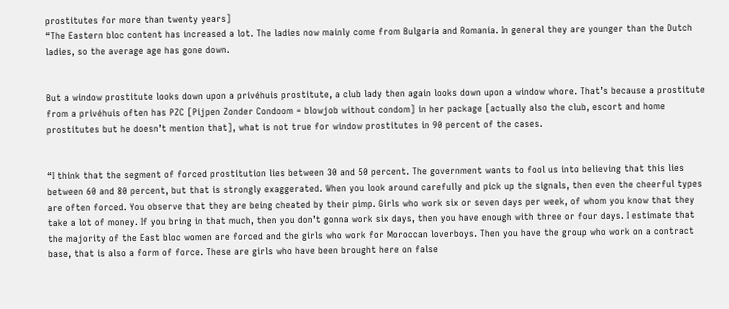prostitutes for more than twenty years]
“The Eastern bloc content has increased a lot. The ladies now mainly come from Bulgaria and Romania. In general they are younger than the Dutch ladies, so the average age has gone down.


But a window prostitute looks down upon a privéhuis prostitute, a club lady then again looks down upon a window whore. That’s because a prostitute from a privéhuis often has PZC [Pijpen Zonder Condoom = blowjob without condom] in her package [actually also the club, escort and home prostitutes but he doesn’t mention that], what is not true for window prostitutes in 90 percent of the cases.


“I think that the segment of forced prostitution lies between 30 and 50 percent. The government wants to fool us into believing that this lies between 60 and 80 percent, but that is strongly exaggerated. When you look around carefully and pick up the signals, then even the cheerful types are often forced. You observe that they are being cheated by their pimp. Girls who work six or seven days per week, of whom you know that they take a lot of money. If you bring in that much, then you don’t gonna work six days, then you have enough with three or four days. I estimate that the majority of the East bloc women are forced and the girls who work for Moroccan loverboys. Then you have the group who work on a contract base, that is also a form of force. These are girls who have been brought here on false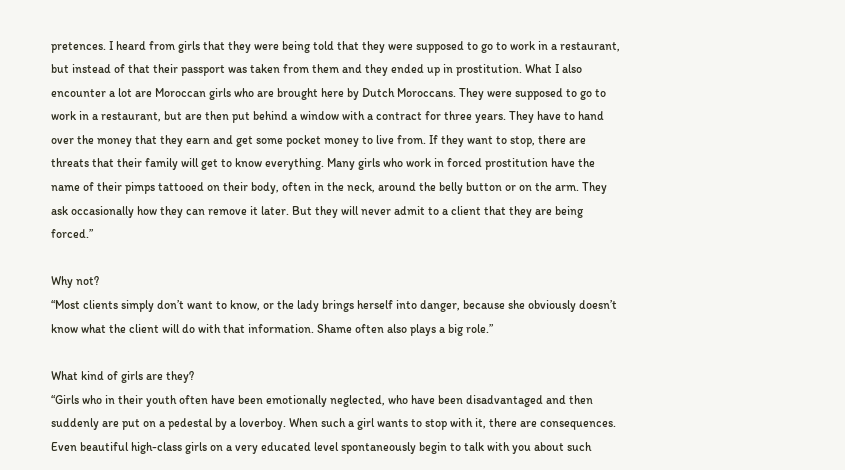pretences. I heard from girls that they were being told that they were supposed to go to work in a restaurant, but instead of that their passport was taken from them and they ended up in prostitution. What I also encounter a lot are Moroccan girls who are brought here by Dutch Moroccans. They were supposed to go to work in a restaurant, but are then put behind a window with a contract for three years. They have to hand over the money that they earn and get some pocket money to live from. If they want to stop, there are threats that their family will get to know everything. Many girls who work in forced prostitution have the name of their pimps tattooed on their body, often in the neck, around the belly button or on the arm. They ask occasionally how they can remove it later. But they will never admit to a client that they are being forced.”

Why not?
“Most clients simply don’t want to know, or the lady brings herself into danger, because she obviously doesn’t know what the client will do with that information. Shame often also plays a big role.”

What kind of girls are they?
“Girls who in their youth often have been emotionally neglected, who have been disadvantaged and then suddenly are put on a pedestal by a loverboy. When such a girl wants to stop with it, there are consequences. Even beautiful high-class girls on a very educated level spontaneously begin to talk with you about such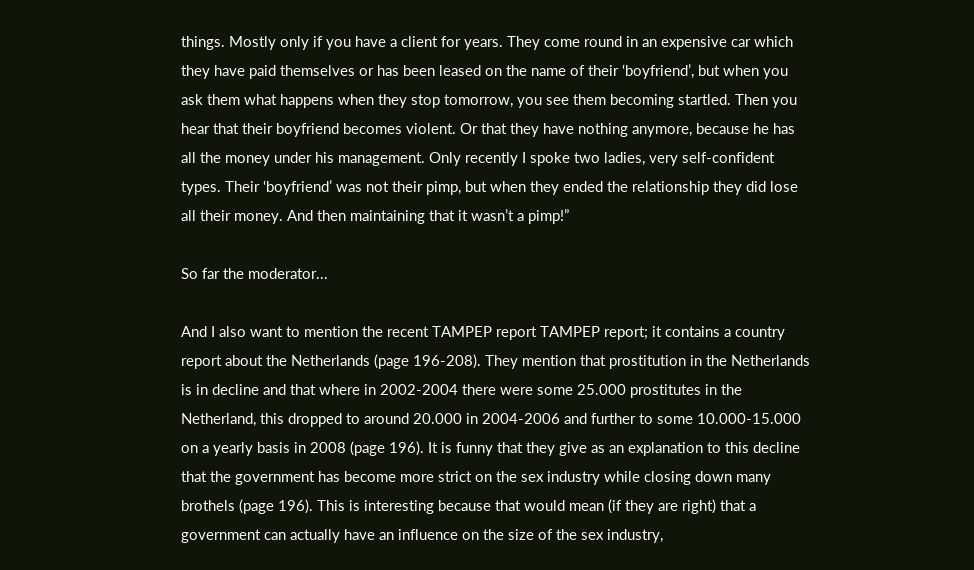things. Mostly only if you have a client for years. They come round in an expensive car which they have paid themselves or has been leased on the name of their ‘boyfriend’, but when you ask them what happens when they stop tomorrow, you see them becoming startled. Then you hear that their boyfriend becomes violent. Or that they have nothing anymore, because he has all the money under his management. Only recently I spoke two ladies, very self-confident types. Their ‘boyfriend’ was not their pimp, but when they ended the relationship they did lose all their money. And then maintaining that it wasn’t a pimp!”

So far the moderator...

And I also want to mention the recent TAMPEP report TAMPEP report; it contains a country report about the Netherlands (page 196-208). They mention that prostitution in the Netherlands is in decline and that where in 2002-2004 there were some 25.000 prostitutes in the Netherland, this dropped to around 20.000 in 2004-2006 and further to some 10.000-15.000 on a yearly basis in 2008 (page 196). It is funny that they give as an explanation to this decline that the government has become more strict on the sex industry while closing down many brothels (page 196). This is interesting because that would mean (if they are right) that a government can actually have an influence on the size of the sex industry,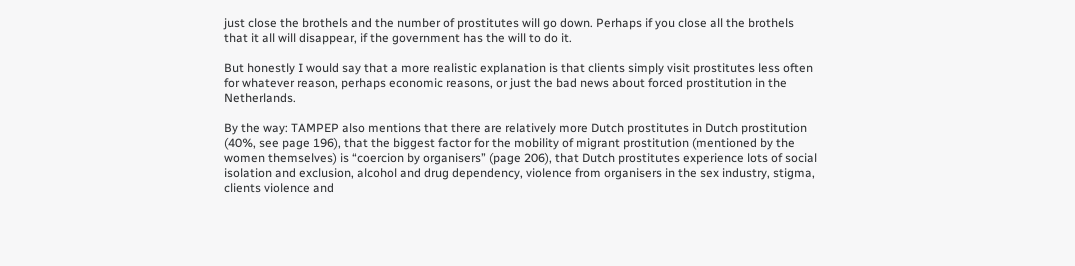just close the brothels and the number of prostitutes will go down. Perhaps if you close all the brothels that it all will disappear, if the government has the will to do it.

But honestly I would say that a more realistic explanation is that clients simply visit prostitutes less often for whatever reason, perhaps economic reasons, or just the bad news about forced prostitution in the Netherlands.

By the way: TAMPEP also mentions that there are relatively more Dutch prostitutes in Dutch prostitution (40%, see page 196), that the biggest factor for the mobility of migrant prostitution (mentioned by the women themselves) is “coercion by organisers” (page 206), that Dutch prostitutes experience lots of social isolation and exclusion, alcohol and drug dependency, violence from organisers in the sex industry, stigma, clients violence and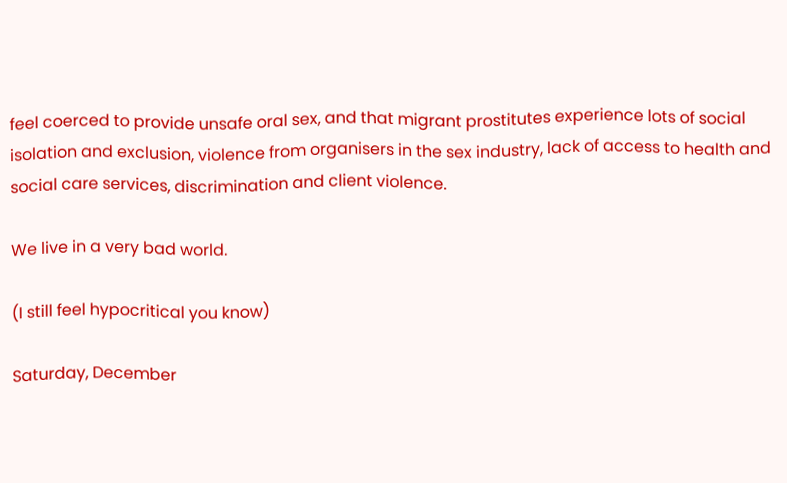feel coerced to provide unsafe oral sex, and that migrant prostitutes experience lots of social isolation and exclusion, violence from organisers in the sex industry, lack of access to health and social care services, discrimination and client violence.

We live in a very bad world.

(I still feel hypocritical you know)

Saturday, December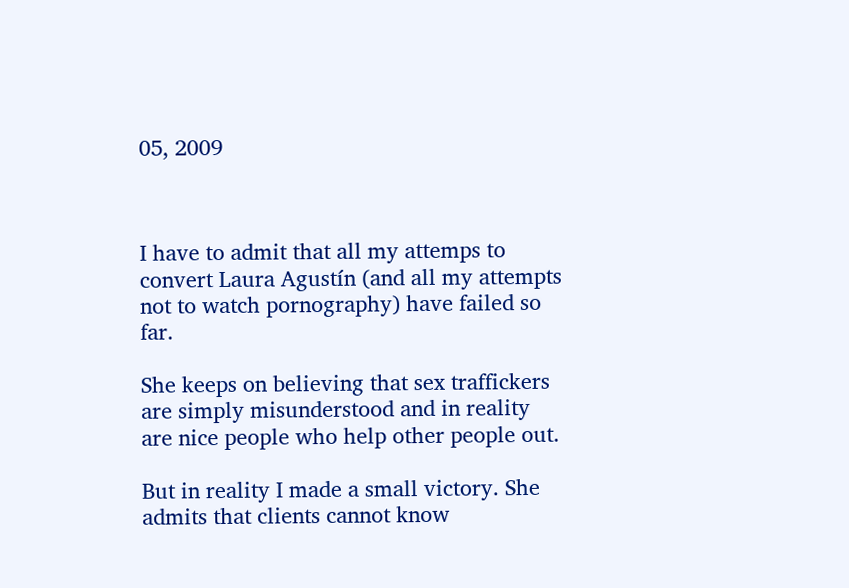05, 2009



I have to admit that all my attemps to convert Laura Agustín (and all my attempts not to watch pornography) have failed so far.

She keeps on believing that sex traffickers are simply misunderstood and in reality are nice people who help other people out.

But in reality I made a small victory. She admits that clients cannot know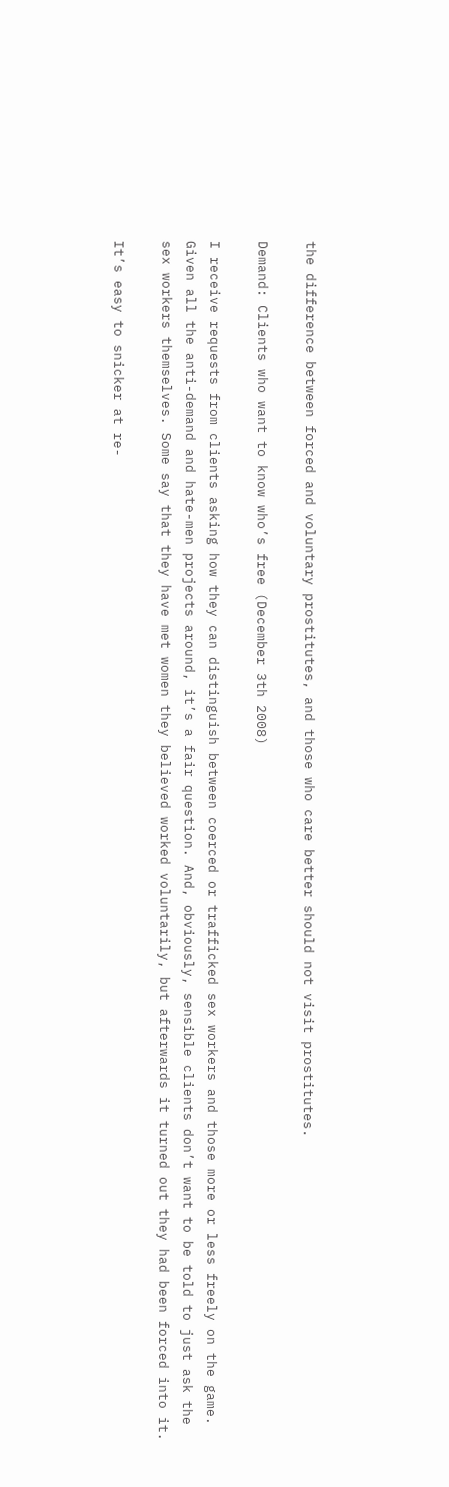the difference between forced and voluntary prostitutes, and those who care better should not visit prostitutes.

Demand: Clients who want to know who’s free (December 3th 2008)

I receive requests from clients asking how they can distinguish between coerced or trafficked sex workers and those more or less freely on the game. Given all the anti-demand and hate-men projects around, it’s a fair question. And, obviously, sensible clients don’t want to be told to just ask the sex workers themselves. Some say that they have met women they believed worked voluntarily, but afterwards it turned out they had been forced into it.

It’s easy to snicker at re-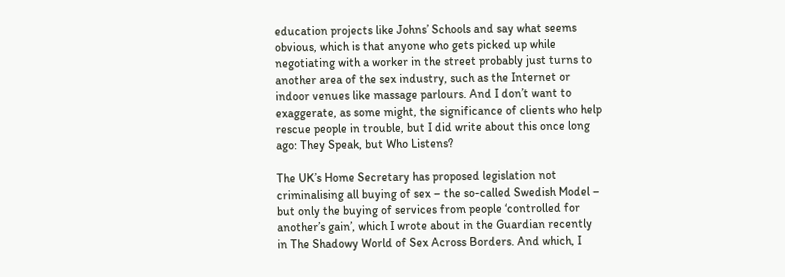education projects like Johns’ Schools and say what seems obvious, which is that anyone who gets picked up while negotiating with a worker in the street probably just turns to another area of the sex industry, such as the Internet or indoor venues like massage parlours. And I don’t want to exaggerate, as some might, the significance of clients who help rescue people in trouble, but I did write about this once long ago: They Speak, but Who Listens?

The UK’s Home Secretary has proposed legislation not criminalising all buying of sex – the so-called Swedish Model – but only the buying of services from people ‘controlled for another’s gain’, which I wrote about in the Guardian recently in The Shadowy World of Sex Across Borders. And which, I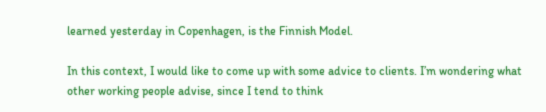learned yesterday in Copenhagen, is the Finnish Model.

In this context, I would like to come up with some advice to clients. I’m wondering what other working people advise, since I tend to think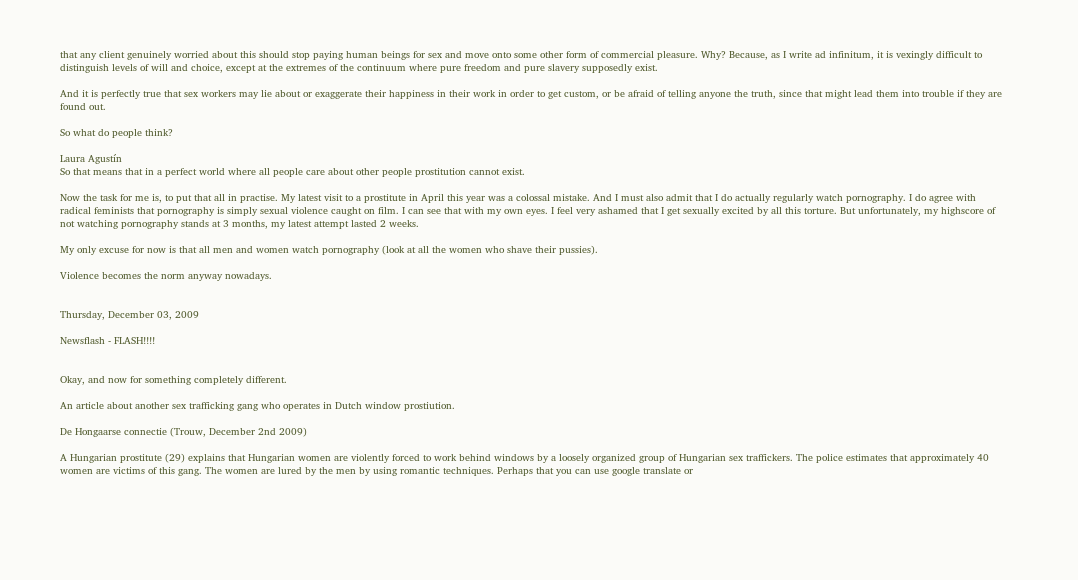that any client genuinely worried about this should stop paying human beings for sex and move onto some other form of commercial pleasure. Why? Because, as I write ad infinitum, it is vexingly difficult to distinguish levels of will and choice, except at the extremes of the continuum where pure freedom and pure slavery supposedly exist.

And it is perfectly true that sex workers may lie about or exaggerate their happiness in their work in order to get custom, or be afraid of telling anyone the truth, since that might lead them into trouble if they are found out.

So what do people think?

Laura Agustín
So that means that in a perfect world where all people care about other people prostitution cannot exist.

Now the task for me is, to put that all in practise. My latest visit to a prostitute in April this year was a colossal mistake. And I must also admit that I do actually regularly watch pornography. I do agree with radical feminists that pornography is simply sexual violence caught on film. I can see that with my own eyes. I feel very ashamed that I get sexually excited by all this torture. But unfortunately, my highscore of not watching pornography stands at 3 months, my latest attempt lasted 2 weeks.

My only excuse for now is that all men and women watch pornography (look at all the women who shave their pussies).

Violence becomes the norm anyway nowadays.


Thursday, December 03, 2009

Newsflash - FLASH!!!!


Okay, and now for something completely different.

An article about another sex trafficking gang who operates in Dutch window prostiution.

De Hongaarse connectie (Trouw, December 2nd 2009)

A Hungarian prostitute (29) explains that Hungarian women are violently forced to work behind windows by a loosely organized group of Hungarian sex traffickers. The police estimates that approximately 40 women are victims of this gang. The women are lured by the men by using romantic techniques. Perhaps that you can use google translate or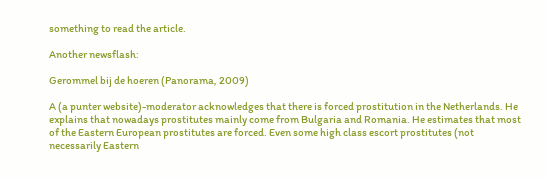something to read the article.

Another newsflash:

Gerommel bij de hoeren (Panorama, 2009)

A (a punter website)-moderator acknowledges that there is forced prostitution in the Netherlands. He explains that nowadays prostitutes mainly come from Bulgaria and Romania. He estimates that most of the Eastern European prostitutes are forced. Even some high class escort prostitutes (not necessarily Eastern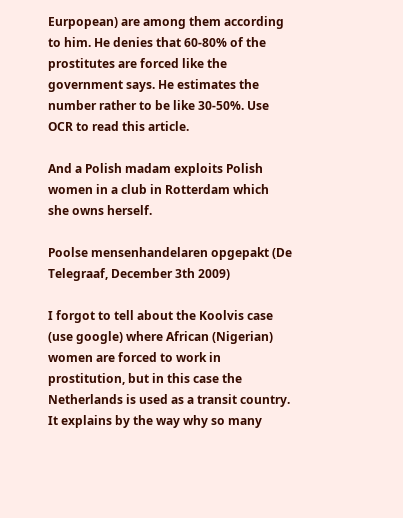Eurpopean) are among them according to him. He denies that 60-80% of the prostitutes are forced like the government says. He estimates the number rather to be like 30-50%. Use OCR to read this article.

And a Polish madam exploits Polish women in a club in Rotterdam which she owns herself.

Poolse mensenhandelaren opgepakt (De Telegraaf, December 3th 2009)

I forgot to tell about the Koolvis case (use google) where African (Nigerian) women are forced to work in prostitution, but in this case the Netherlands is used as a transit country. It explains by the way why so many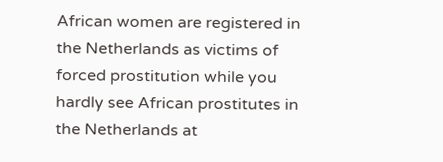African women are registered in the Netherlands as victims of forced prostitution while you hardly see African prostitutes in the Netherlands at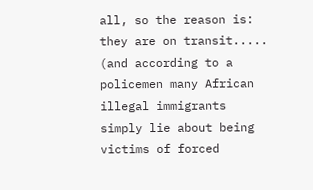all, so the reason is: they are on transit..... (and according to a policemen many African illegal immigrants simply lie about being victims of forced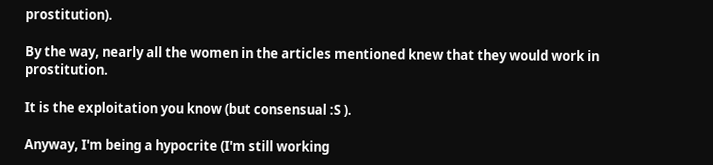prostitution).

By the way, nearly all the women in the articles mentioned knew that they would work in prostitution.

It is the exploitation you know (but consensual :S ).

Anyway, I'm being a hypocrite (I'm still working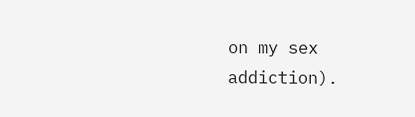on my sex addiction).